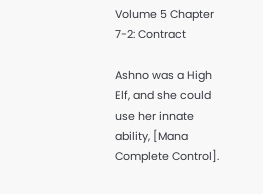Volume 5 Chapter 7-2: Contract

Ashno was a High Elf, and she could use her innate ability, [Mana Complete Control].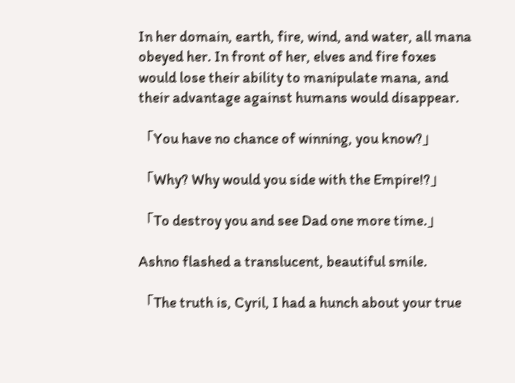In her domain, earth, fire, wind, and water, all mana obeyed her. In front of her, elves and fire foxes would lose their ability to manipulate mana, and their advantage against humans would disappear.

「You have no chance of winning, you know?」

「Why? Why would you side with the Empire!?」

「To destroy you and see Dad one more time.」

Ashno flashed a translucent, beautiful smile.

「The truth is, Cyril, I had a hunch about your true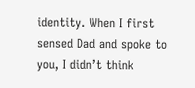identity. When I first sensed Dad and spoke to you, I didn’t think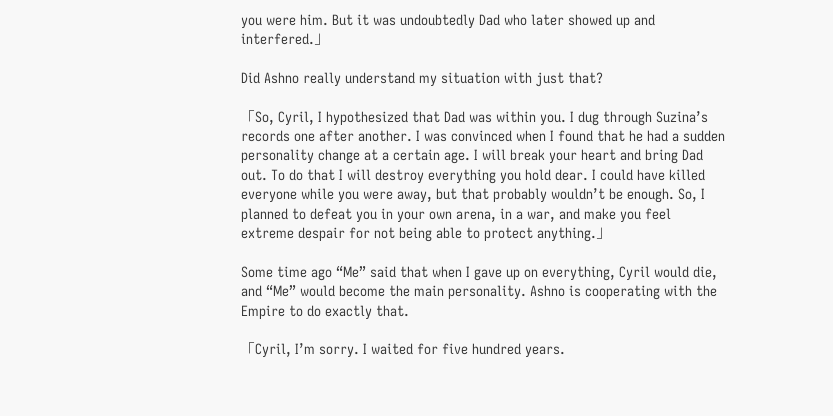you were him. But it was undoubtedly Dad who later showed up and interfered.」

Did Ashno really understand my situation with just that?

「So, Cyril, I hypothesized that Dad was within you. I dug through Suzina’s records one after another. I was convinced when I found that he had a sudden personality change at a certain age. I will break your heart and bring Dad out. To do that I will destroy everything you hold dear. I could have killed everyone while you were away, but that probably wouldn’t be enough. So, I planned to defeat you in your own arena, in a war, and make you feel extreme despair for not being able to protect anything.」

Some time ago “Me” said that when I gave up on everything, Cyril would die, and “Me” would become the main personality. Ashno is cooperating with the Empire to do exactly that.

「Cyril, I’m sorry. I waited for five hundred years.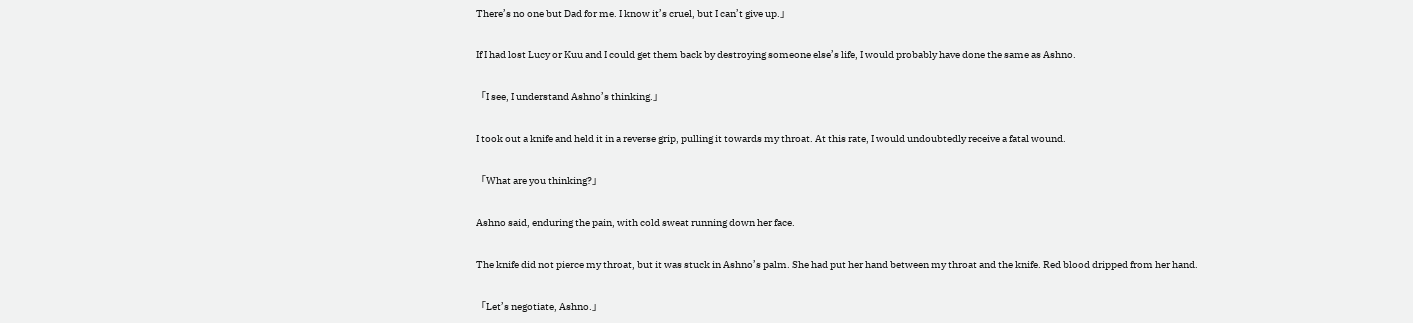There’s no one but Dad for me. I know it’s cruel, but I can’t give up.」

If I had lost Lucy or Kuu and I could get them back by destroying someone else’s life, I would probably have done the same as Ashno.

「I see, I understand Ashno’s thinking.」

I took out a knife and held it in a reverse grip, pulling it towards my throat. At this rate, I would undoubtedly receive a fatal wound.

「What are you thinking?」

Ashno said, enduring the pain, with cold sweat running down her face.

The knife did not pierce my throat, but it was stuck in Ashno’s palm. She had put her hand between my throat and the knife. Red blood dripped from her hand.

「Let’s negotiate, Ashno.」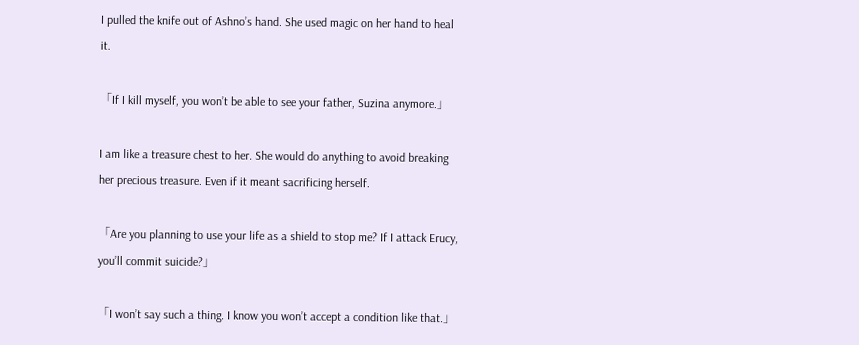I pulled the knife out of Ashno’s hand. She used magic on her hand to heal it.

「If I kill myself, you won’t be able to see your father, Suzina anymore.」

I am like a treasure chest to her. She would do anything to avoid breaking her precious treasure. Even if it meant sacrificing herself.

「Are you planning to use your life as a shield to stop me? If I attack Erucy, you’ll commit suicide?」

「I won’t say such a thing. I know you won’t accept a condition like that.」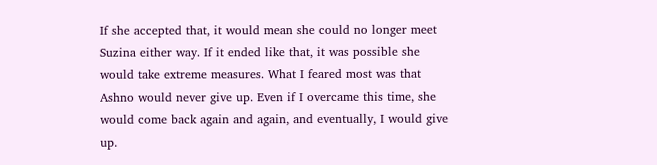If she accepted that, it would mean she could no longer meet Suzina either way. If it ended like that, it was possible she would take extreme measures. What I feared most was that Ashno would never give up. Even if I overcame this time, she would come back again and again, and eventually, I would give up.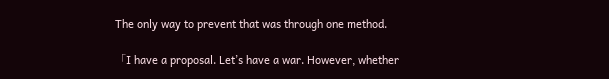The only way to prevent that was through one method.

「I have a proposal. Let’s have a war. However, whether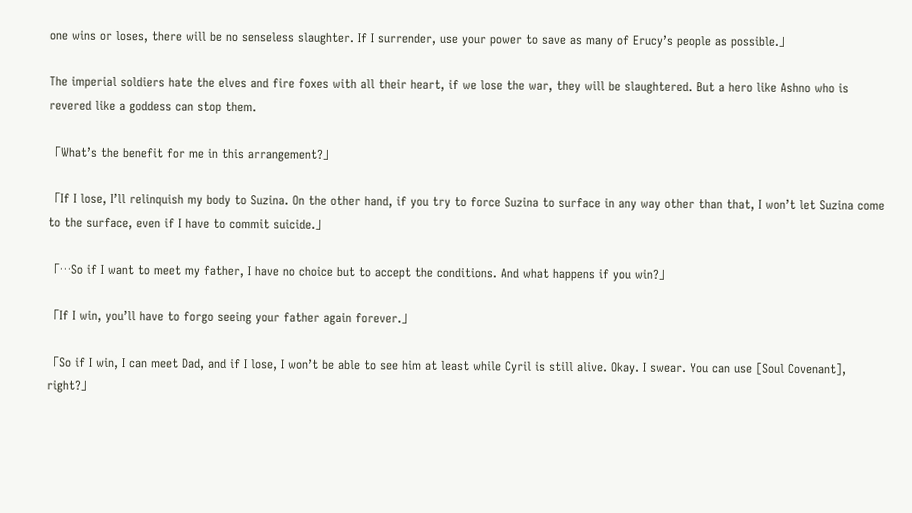one wins or loses, there will be no senseless slaughter. If I surrender, use your power to save as many of Erucy’s people as possible.」

The imperial soldiers hate the elves and fire foxes with all their heart, if we lose the war, they will be slaughtered. But a hero like Ashno who is revered like a goddess can stop them.

「What’s the benefit for me in this arrangement?」

「If I lose, I’ll relinquish my body to Suzina. On the other hand, if you try to force Suzina to surface in any way other than that, I won’t let Suzina come to the surface, even if I have to commit suicide.」

「…So if I want to meet my father, I have no choice but to accept the conditions. And what happens if you win?」

「If I win, you’ll have to forgo seeing your father again forever.」

「So if I win, I can meet Dad, and if I lose, I won’t be able to see him at least while Cyril is still alive. Okay. I swear. You can use [Soul Covenant], right?」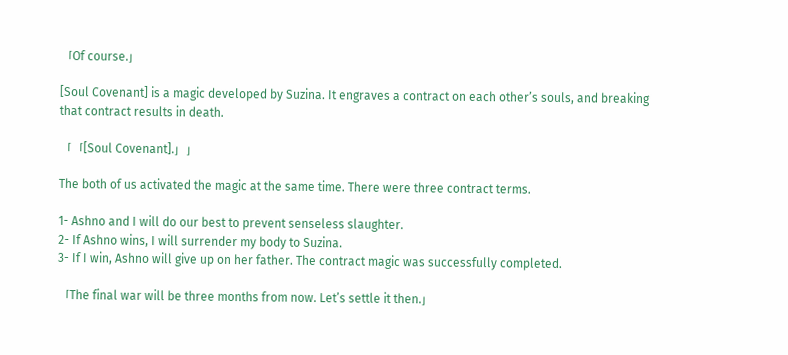「Of course.」

[Soul Covenant] is a magic developed by Suzina. It engraves a contract on each other’s souls, and breaking that contract results in death.

「「[Soul Covenant].」」

The both of us activated the magic at the same time. There were three contract terms.

1- Ashno and I will do our best to prevent senseless slaughter.
2- If Ashno wins, I will surrender my body to Suzina.
3- If I win, Ashno will give up on her father. The contract magic was successfully completed.

「The final war will be three months from now. Let’s settle it then.」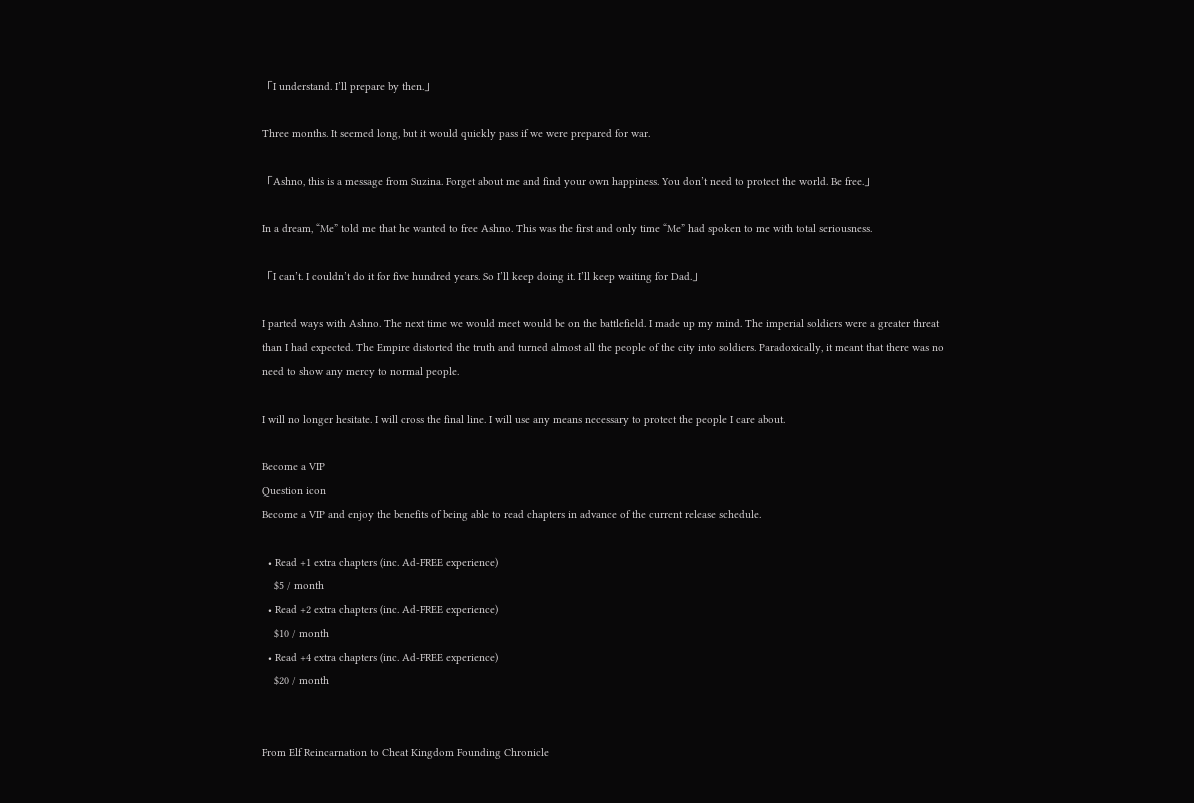「I understand. I’ll prepare by then.」

Three months. It seemed long, but it would quickly pass if we were prepared for war.

「Ashno, this is a message from Suzina. Forget about me and find your own happiness. You don’t need to protect the world. Be free.」

In a dream, “Me” told me that he wanted to free Ashno. This was the first and only time “Me” had spoken to me with total seriousness.

「I can’t. I couldn’t do it for five hundred years. So I’ll keep doing it. I’ll keep waiting for Dad.」

I parted ways with Ashno. The next time we would meet would be on the battlefield. I made up my mind. The imperial soldiers were a greater threat than I had expected. The Empire distorted the truth and turned almost all the people of the city into soldiers. Paradoxically, it meant that there was no need to show any mercy to normal people.

I will no longer hesitate. I will cross the final line. I will use any means necessary to protect the people I care about.

Become a VIP
Question icon
Become a VIP and enjoy the benefits of being able to read chapters in advance of the current release schedule.

  • Read +1 extra chapters (inc. Ad-FREE experience)
    $5 / month
  • Read +2 extra chapters (inc. Ad-FREE experience)
    $10 / month
  • Read +4 extra chapters (inc. Ad-FREE experience)
    $20 / month


From Elf Reincarnation to Cheat Kingdom Founding Chronicle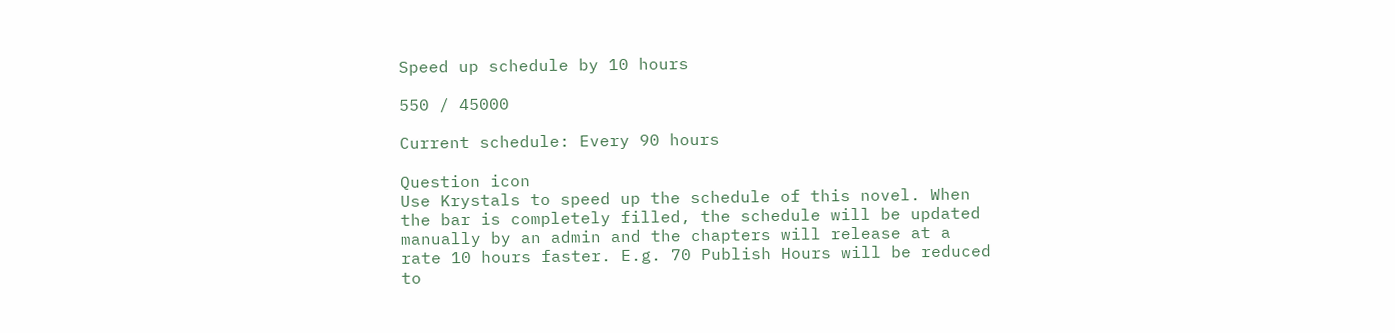Speed up schedule by 10 hours

550 / 45000

Current schedule: Every 90 hours

Question icon
Use Krystals to speed up the schedule of this novel. When the bar is completely filled, the schedule will be updated manually by an admin and the chapters will release at a rate 10 hours faster. E.g. 70 Publish Hours will be reduced to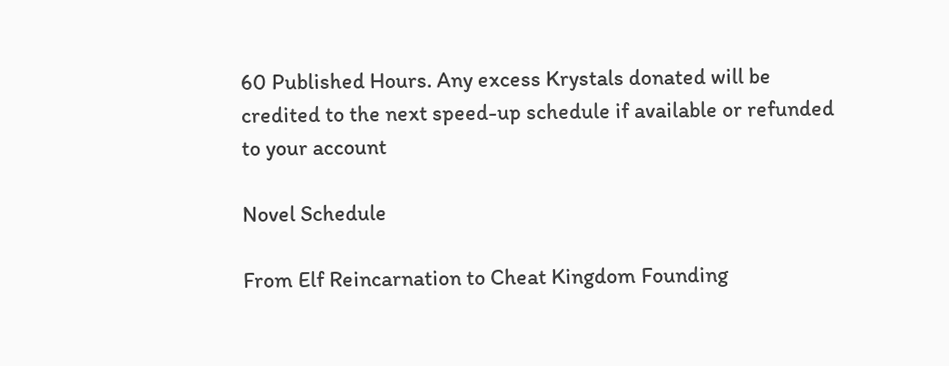60 Published Hours. Any excess Krystals donated will be credited to the next speed-up schedule if available or refunded to your account

Novel Schedule

From Elf Reincarnation to Cheat Kingdom Founding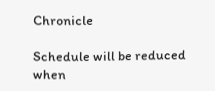Chronicle

Schedule will be reduced when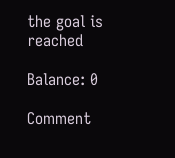the goal is reached

Balance: 0

Comment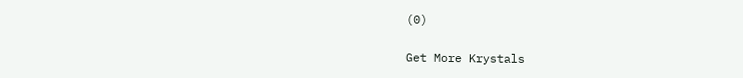(0)

Get More Krystals